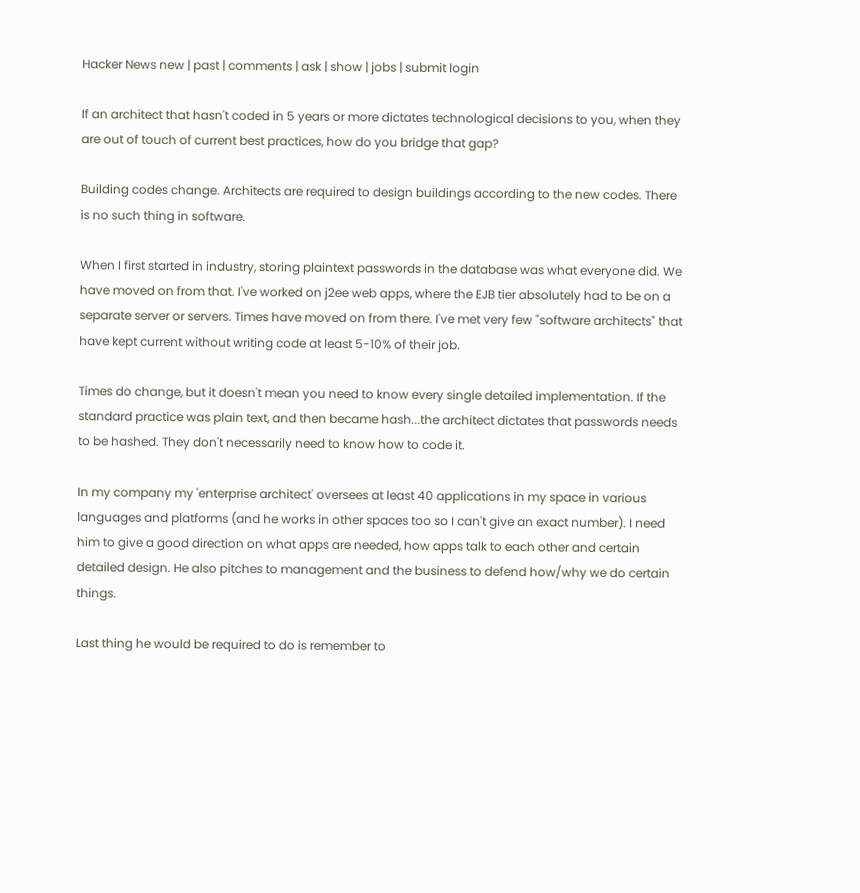Hacker News new | past | comments | ask | show | jobs | submit login

If an architect that hasn't coded in 5 years or more dictates technological decisions to you, when they are out of touch of current best practices, how do you bridge that gap?

Building codes change. Architects are required to design buildings according to the new codes. There is no such thing in software.

When I first started in industry, storing plaintext passwords in the database was what everyone did. We have moved on from that. I've worked on j2ee web apps, where the EJB tier absolutely had to be on a separate server or servers. Times have moved on from there. I've met very few "software architects" that have kept current without writing code at least 5-10% of their job.

Times do change, but it doesn't mean you need to know every single detailed implementation. If the standard practice was plain text, and then became hash...the architect dictates that passwords needs to be hashed. They don't necessarily need to know how to code it.

In my company my 'enterprise architect' oversees at least 40 applications in my space in various languages and platforms (and he works in other spaces too so I can't give an exact number). I need him to give a good direction on what apps are needed, how apps talk to each other and certain detailed design. He also pitches to management and the business to defend how/why we do certain things.

Last thing he would be required to do is remember to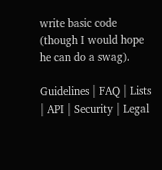write basic code (though I would hope he can do a swag).

Guidelines | FAQ | Lists | API | Security | Legal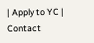| Apply to YC | Contact